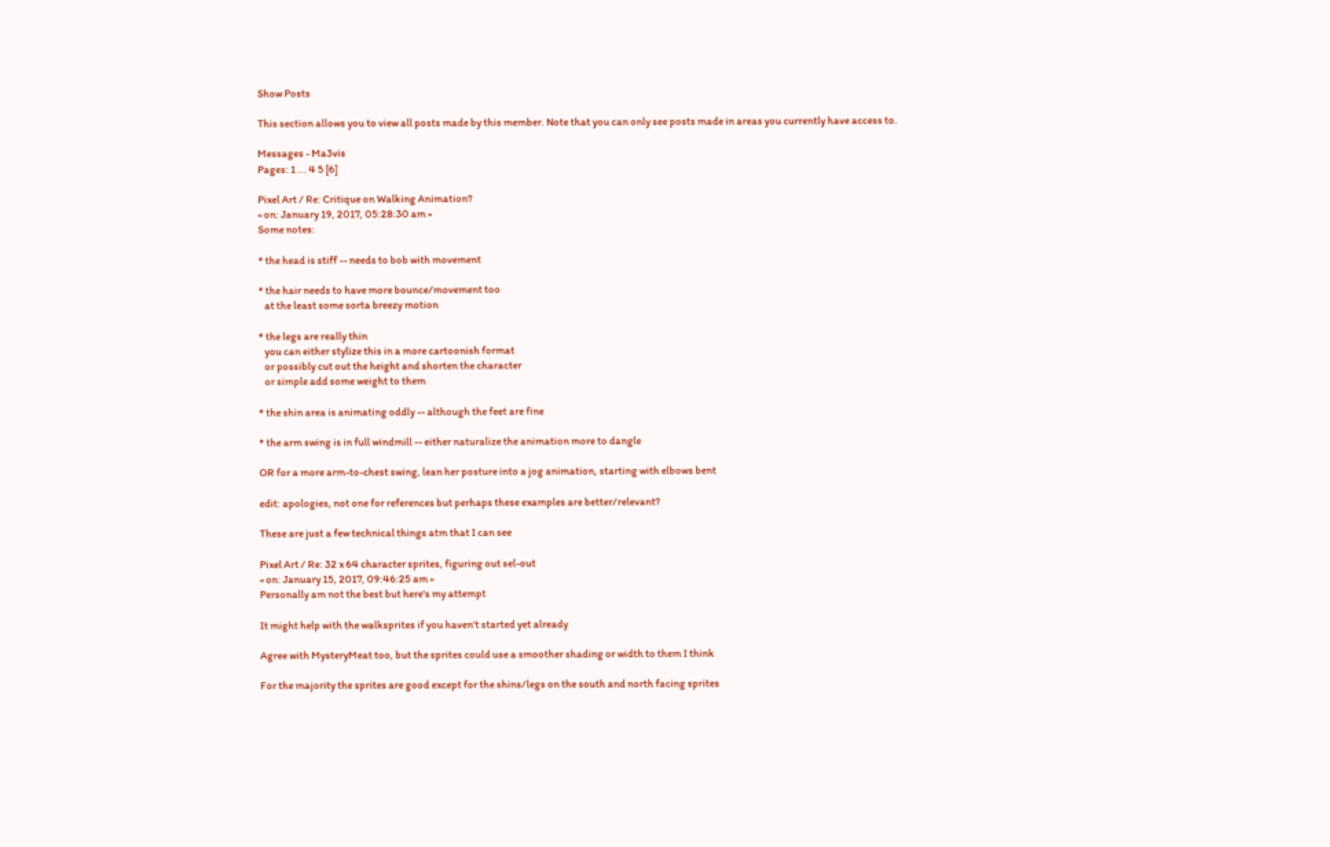Show Posts

This section allows you to view all posts made by this member. Note that you can only see posts made in areas you currently have access to.

Messages - Ma3vis
Pages: 1 ... 4 5 [6]

Pixel Art / Re: Critique on Walking Animation?
« on: January 19, 2017, 05:28:30 am »
Some notes:

* the head is stiff -- needs to bob with movement

* the hair needs to have more bounce/movement too
   at the least some sorta breezy motion

* the legs are really thin
   you can either stylize this in a more cartoonish format
   or possibly cut out the height and shorten the character
   or simple add some weight to them

* the shin area is animating oddly -- although the feet are fine

* the arm swing is in full windmill -- either naturalize the animation more to dangle

OR for a more arm-to-chest swing, lean her posture into a jog animation, starting with elbows bent

edit: apologies, not one for references but perhaps these examples are better/relevant?

These are just a few technical things atm that I can see

Pixel Art / Re: 32 x 64 character sprites, figuring out sel-out
« on: January 15, 2017, 09:46:25 am »
Personally am not the best but here's my attempt

It might help with the walksprites if you haven't started yet already

Agree with MysteryMeat too, but the sprites could use a smoother shading or width to them I think

For the majority the sprites are good except for the shins/legs on the south and north facing sprites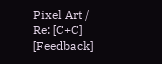Pixel Art / Re: [C+C] [Feedback]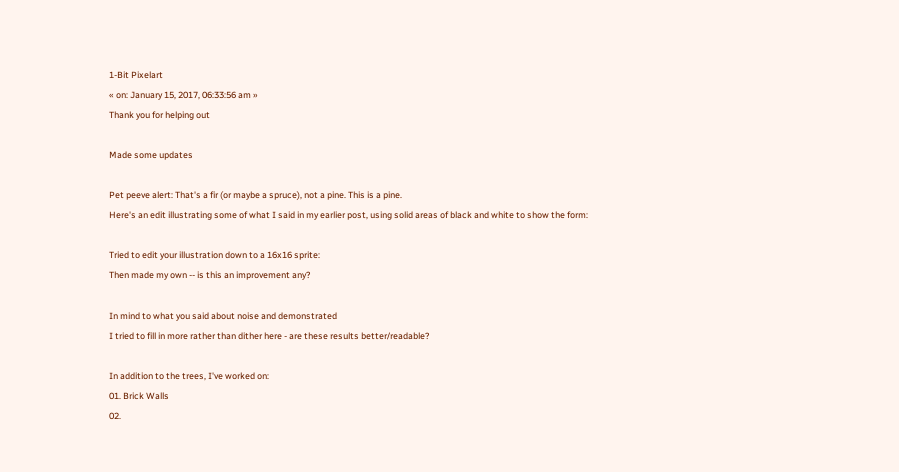1-Bit Pixelart
« on: January 15, 2017, 06:33:56 am »
Thank you for helping out

Made some updates

Pet peeve alert: That's a fir (or maybe a spruce), not a pine. This is a pine.
Here's an edit illustrating some of what I said in my earlier post, using solid areas of black and white to show the form:

Tried to edit your illustration down to a 16x16 sprite:
Then made my own -- is this an improvement any?

In mind to what you said about noise and demonstrated
I tried to fill in more rather than dither here - are these results better/readable?

In addition to the trees, I've worked on:
01. Brick Walls
02.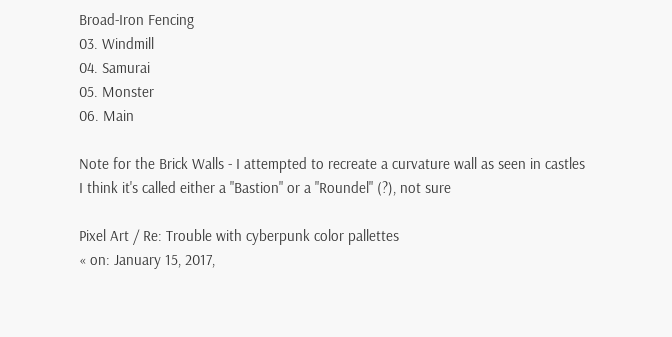Broad-Iron Fencing
03. Windmill
04. Samurai
05. Monster
06. Main

Note for the Brick Walls - I attempted to recreate a curvature wall as seen in castles
I think it's called either a "Bastion" or a "Roundel" (?), not sure

Pixel Art / Re: Trouble with cyberpunk color pallettes
« on: January 15, 2017,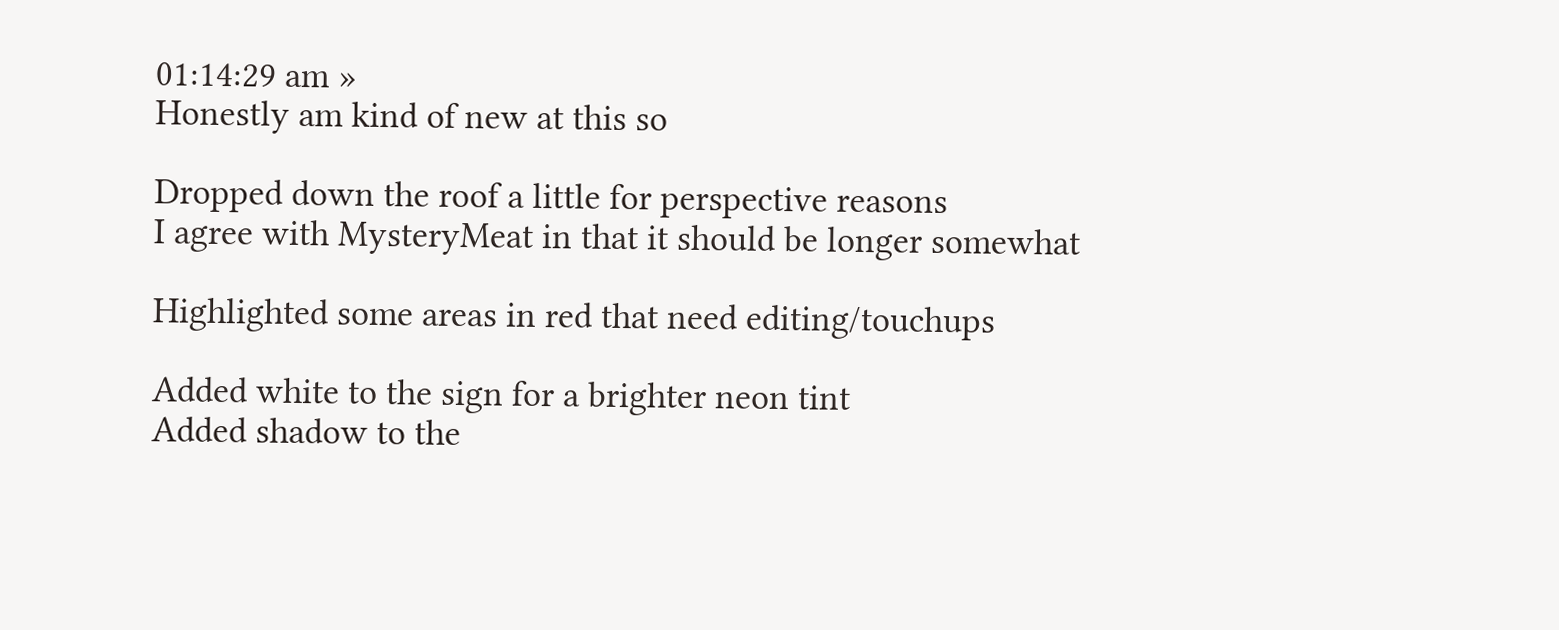01:14:29 am »
Honestly am kind of new at this so

Dropped down the roof a little for perspective reasons
I agree with MysteryMeat in that it should be longer somewhat

Highlighted some areas in red that need editing/touchups

Added white to the sign for a brighter neon tint
Added shadow to the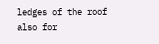ledges of the roof also for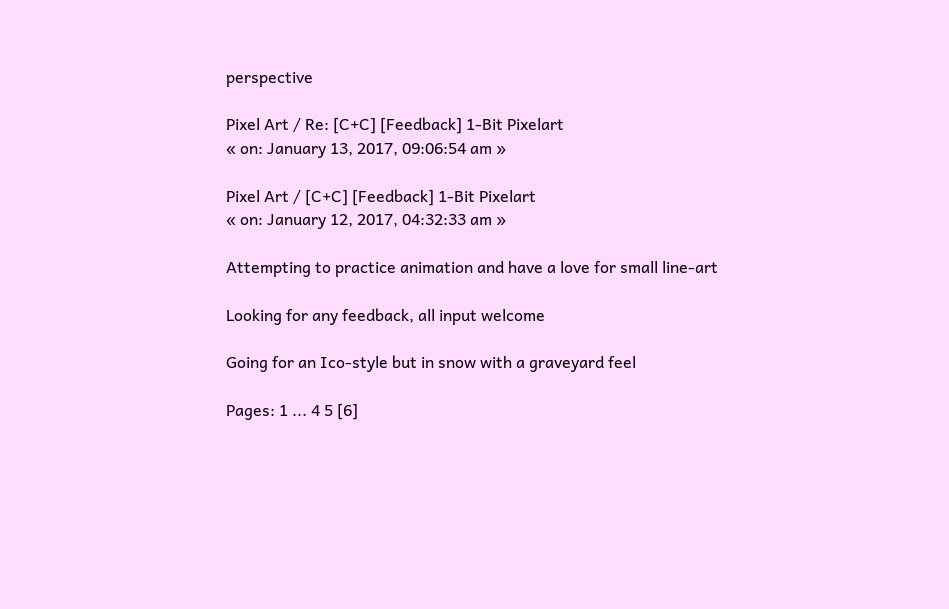perspective

Pixel Art / Re: [C+C] [Feedback] 1-Bit Pixelart
« on: January 13, 2017, 09:06:54 am »

Pixel Art / [C+C] [Feedback] 1-Bit Pixelart
« on: January 12, 2017, 04:32:33 am »

Attempting to practice animation and have a love for small line-art

Looking for any feedback, all input welcome

Going for an Ico-style but in snow with a graveyard feel

Pages: 1 ... 4 5 [6]